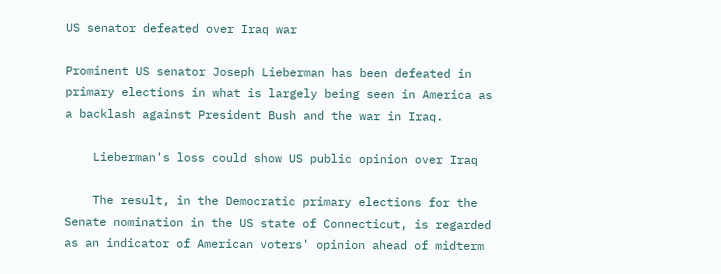US senator defeated over Iraq war

Prominent US senator Joseph Lieberman has been defeated in primary elections in what is largely being seen in America as a backlash against President Bush and the war in Iraq.

    Lieberman's loss could show US public opinion over Iraq

    The result, in the Democratic primary elections for the Senate nomination in the US state of Connecticut, is regarded as an indicator of American voters' opinion ahead of midterm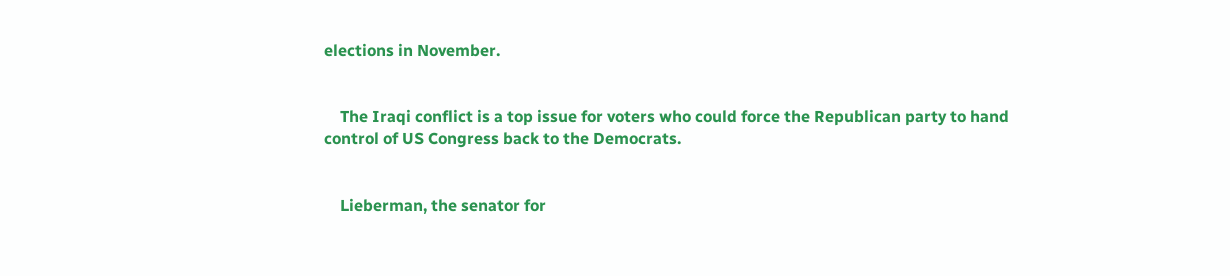elections in November.


    The Iraqi conflict is a top issue for voters who could force the Republican party to hand control of US Congress back to the Democrats.


    Lieberman, the senator for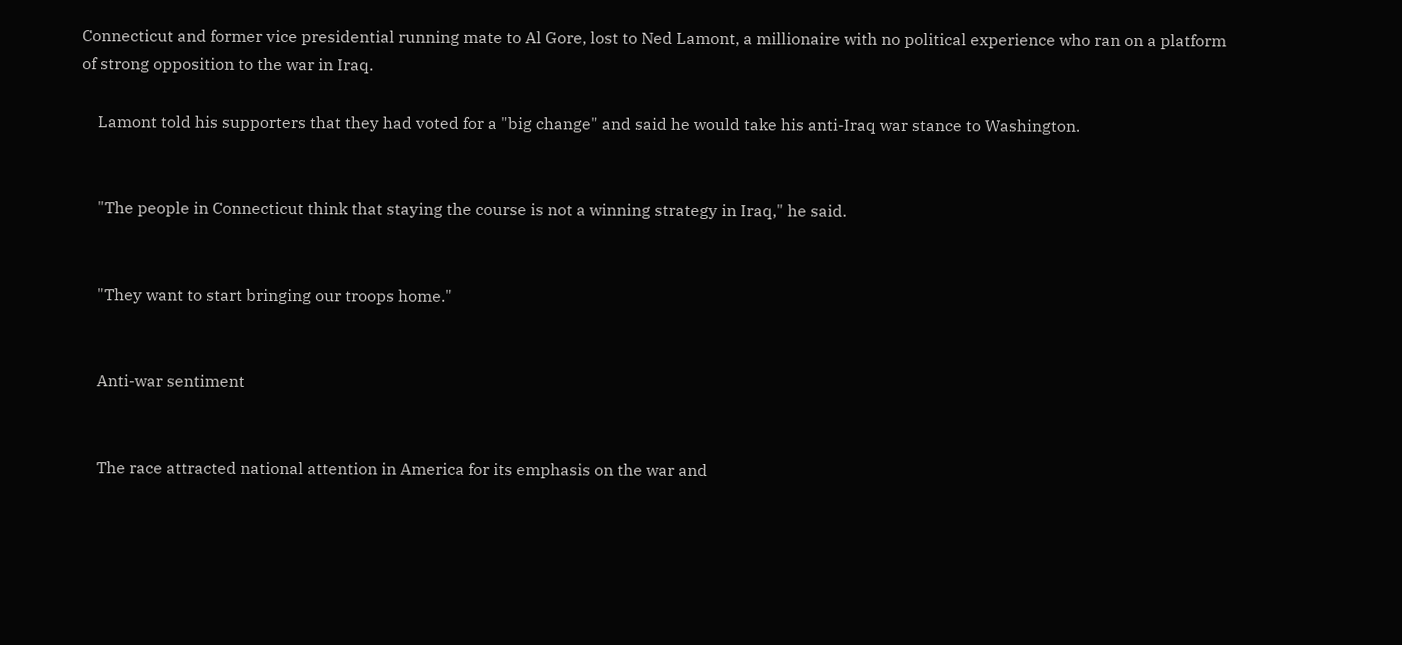Connecticut and former vice presidential running mate to Al Gore, lost to Ned Lamont, a millionaire with no political experience who ran on a platform of strong opposition to the war in Iraq.

    Lamont told his supporters that they had voted for a "big change" and said he would take his anti-Iraq war stance to Washington.


    "The people in Connecticut think that staying the course is not a winning strategy in Iraq," he said.


    "They want to start bringing our troops home."


    Anti-war sentiment


    The race attracted national attention in America for its emphasis on the war and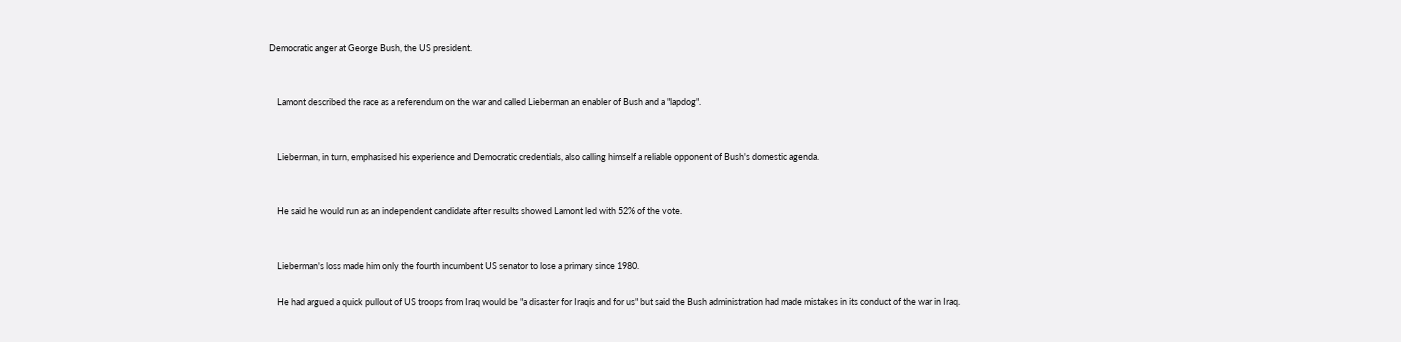Democratic anger at George Bush, the US president.


    Lamont described the race as a referendum on the war and called Lieberman an enabler of Bush and a "lapdog".


    Lieberman, in turn, emphasised his experience and Democratic credentials, also calling himself a reliable opponent of Bush's domestic agenda.


    He said he would run as an independent candidate after results showed Lamont led with 52% of the vote.


    Lieberman's loss made him only the fourth incumbent US senator to lose a primary since 1980.

    He had argued a quick pullout of US troops from Iraq would be "a disaster for Iraqis and for us" but said the Bush administration had made mistakes in its conduct of the war in Iraq.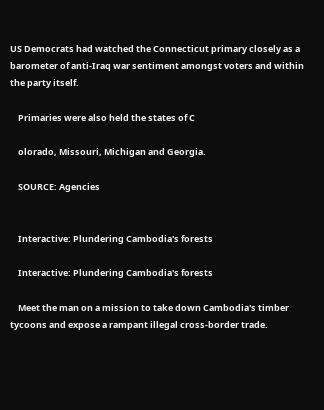US Democrats had watched the Connecticut primary closely as a barometer of anti-Iraq war sentiment amongst voters and within the party itself.

    Primaries were also held the states of C

    olorado, Missouri, Michigan and Georgia.

    SOURCE: Agencies


    Interactive: Plundering Cambodia's forests

    Interactive: Plundering Cambodia's forests

    Meet the man on a mission to take down Cambodia's timber tycoons and expose a rampant illegal cross-border trade.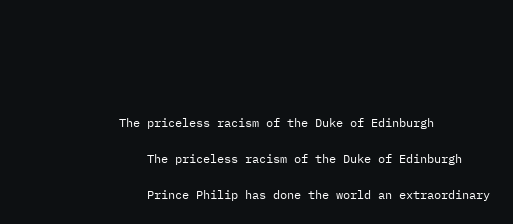The priceless racism of the Duke of Edinburgh

    The priceless racism of the Duke of Edinburgh

    Prince Philip has done the world an extraordinary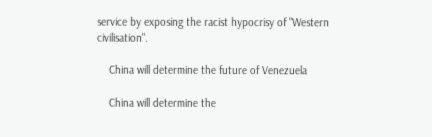service by exposing the racist hypocrisy of "Western civilisation".

    China will determine the future of Venezuela

    China will determine the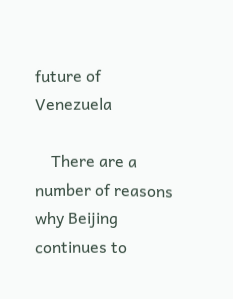future of Venezuela

    There are a number of reasons why Beijing continues to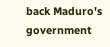back Maduro's government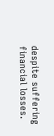despite suffering financial losses.